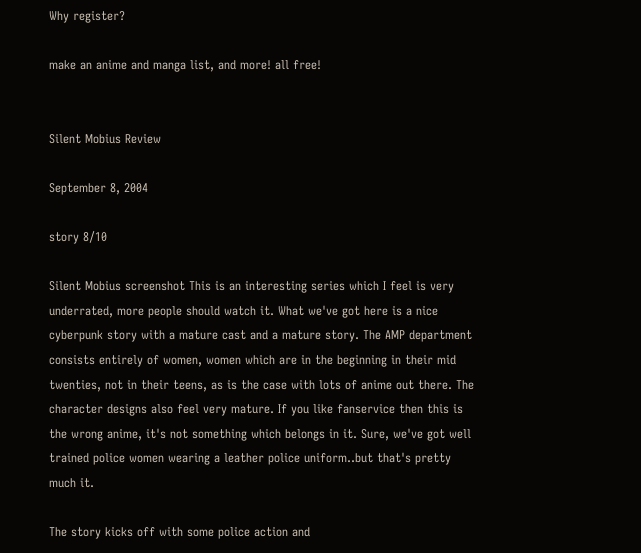Why register?

make an anime and manga list, and more! all free!


Silent Mobius Review

September 8, 2004

story 8/10

Silent Mobius screenshot This is an interesting series which I feel is very underrated, more people should watch it. What we've got here is a nice cyberpunk story with a mature cast and a mature story. The AMP department consists entirely of women, women which are in the beginning in their mid twenties, not in their teens, as is the case with lots of anime out there. The character designs also feel very mature. If you like fanservice then this is the wrong anime, it's not something which belongs in it. Sure, we've got well trained police women wearing a leather police uniform..but that's pretty much it.

The story kicks off with some police action and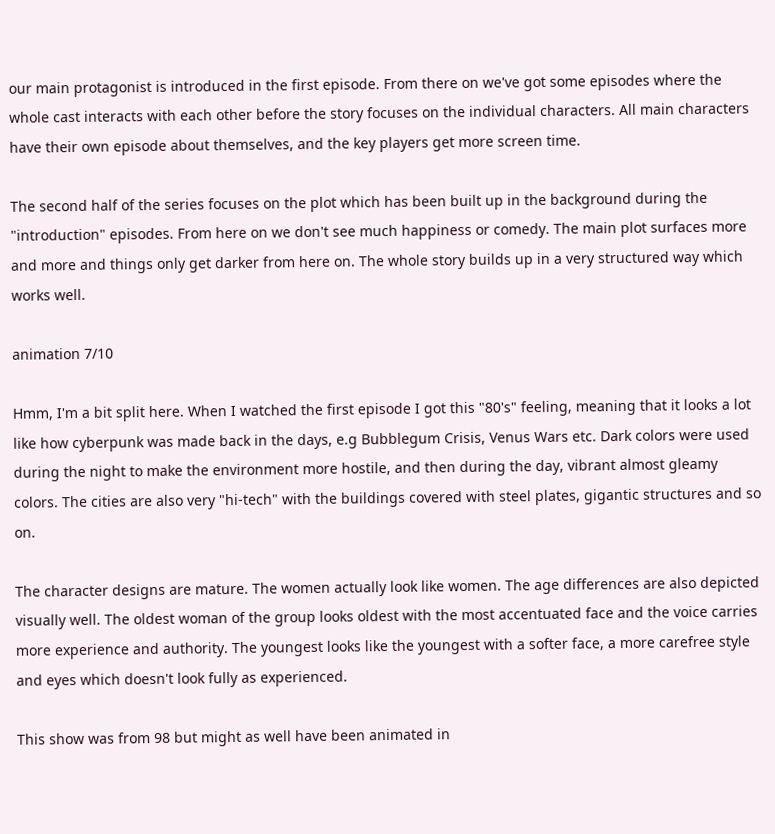our main protagonist is introduced in the first episode. From there on we've got some episodes where the whole cast interacts with each other before the story focuses on the individual characters. All main characters have their own episode about themselves, and the key players get more screen time.

The second half of the series focuses on the plot which has been built up in the background during the "introduction" episodes. From here on we don't see much happiness or comedy. The main plot surfaces more and more and things only get darker from here on. The whole story builds up in a very structured way which works well.

animation 7/10

Hmm, I'm a bit split here. When I watched the first episode I got this "80's" feeling, meaning that it looks a lot like how cyberpunk was made back in the days, e.g Bubblegum Crisis, Venus Wars etc. Dark colors were used during the night to make the environment more hostile, and then during the day, vibrant almost gleamy colors. The cities are also very "hi-tech" with the buildings covered with steel plates, gigantic structures and so on.

The character designs are mature. The women actually look like women. The age differences are also depicted visually well. The oldest woman of the group looks oldest with the most accentuated face and the voice carries more experience and authority. The youngest looks like the youngest with a softer face, a more carefree style and eyes which doesn't look fully as experienced.

This show was from 98 but might as well have been animated in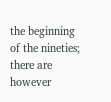the beginning of the nineties; there are however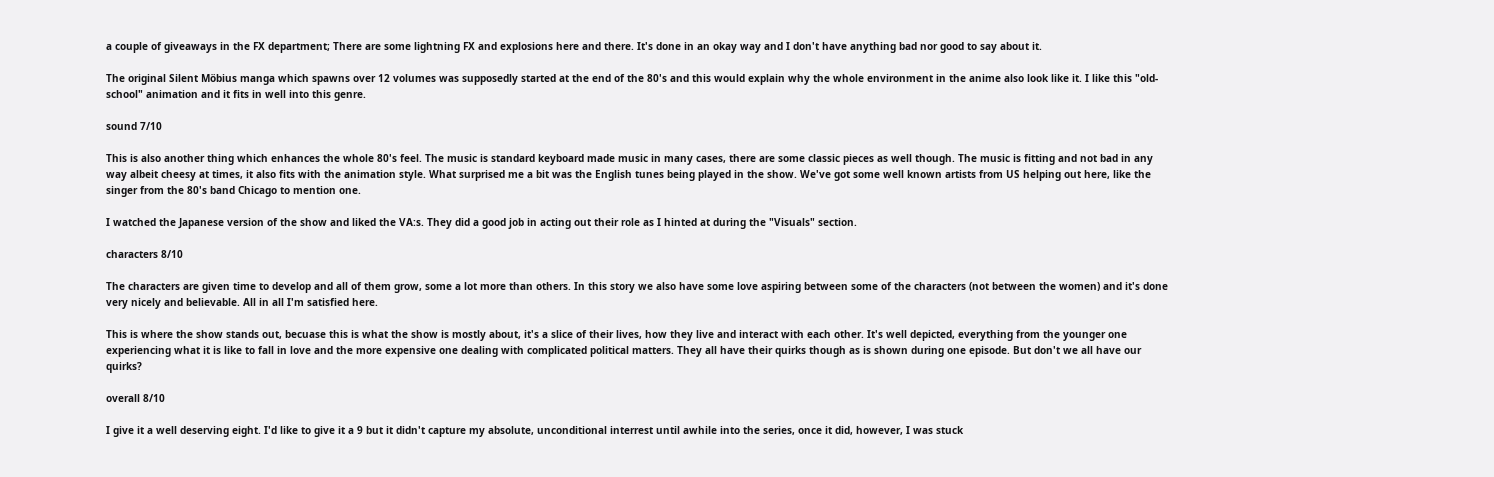a couple of giveaways in the FX department; There are some lightning FX and explosions here and there. It's done in an okay way and I don't have anything bad nor good to say about it.

The original Silent Möbius manga which spawns over 12 volumes was supposedly started at the end of the 80's and this would explain why the whole environment in the anime also look like it. I like this "old-school" animation and it fits in well into this genre.

sound 7/10

This is also another thing which enhances the whole 80's feel. The music is standard keyboard made music in many cases, there are some classic pieces as well though. The music is fitting and not bad in any way albeit cheesy at times, it also fits with the animation style. What surprised me a bit was the English tunes being played in the show. We've got some well known artists from US helping out here, like the singer from the 80's band Chicago to mention one.

I watched the Japanese version of the show and liked the VA:s. They did a good job in acting out their role as I hinted at during the "Visuals" section.

characters 8/10

The characters are given time to develop and all of them grow, some a lot more than others. In this story we also have some love aspiring between some of the characters (not between the women) and it's done very nicely and believable. All in all I'm satisfied here.

This is where the show stands out, becuase this is what the show is mostly about, it's a slice of their lives, how they live and interact with each other. It's well depicted, everything from the younger one experiencing what it is like to fall in love and the more expensive one dealing with complicated political matters. They all have their quirks though as is shown during one episode. But don't we all have our quirks?

overall 8/10

I give it a well deserving eight. I'd like to give it a 9 but it didn't capture my absolute, unconditional interrest until awhile into the series, once it did, however, I was stuck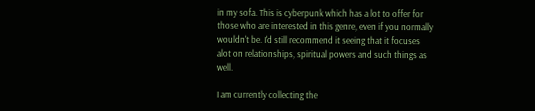in my sofa. This is cyberpunk which has a lot to offer for those who are interested in this genre, even if you normally wouldn't be. I'd still recommend it seeing that it focuses alot on relationships, spiritual powers and such things as well.

I am currently collecting the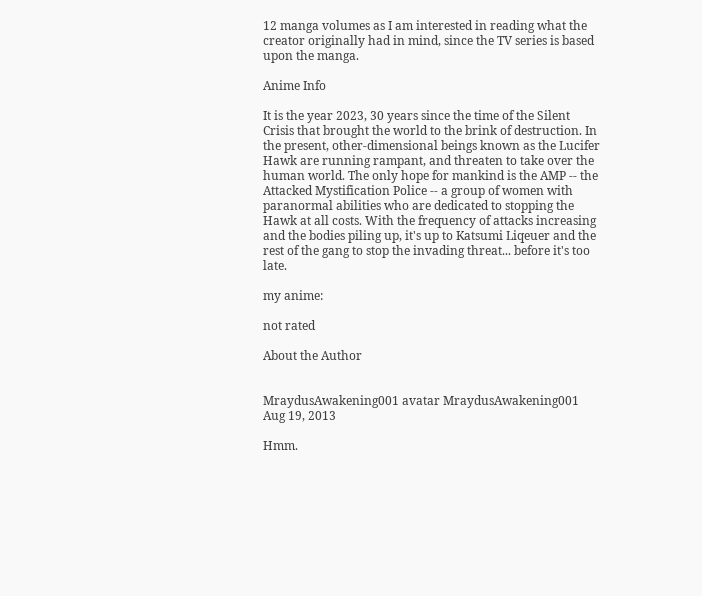12 manga volumes as I am interested in reading what the creator originally had in mind, since the TV series is based upon the manga.

Anime Info

It is the year 2023, 30 years since the time of the Silent Crisis that brought the world to the brink of destruction. In the present, other-dimensional beings known as the Lucifer Hawk are running rampant, and threaten to take over the human world. The only hope for mankind is the AMP -- the Attacked Mystification Police -- a group of women with paranormal abilities who are dedicated to stopping the Hawk at all costs. With the frequency of attacks increasing and the bodies piling up, it's up to Katsumi Liqeuer and the rest of the gang to stop the invading threat... before it's too late.

my anime:

not rated

About the Author


MraydusAwakening001 avatar MraydusAwakening001
Aug 19, 2013

Hmm.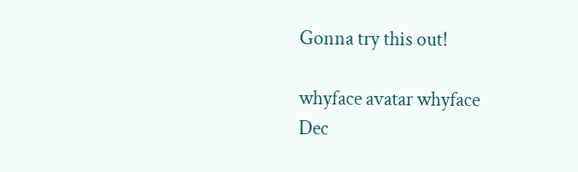Gonna try this out!

whyface avatar whyface
Dec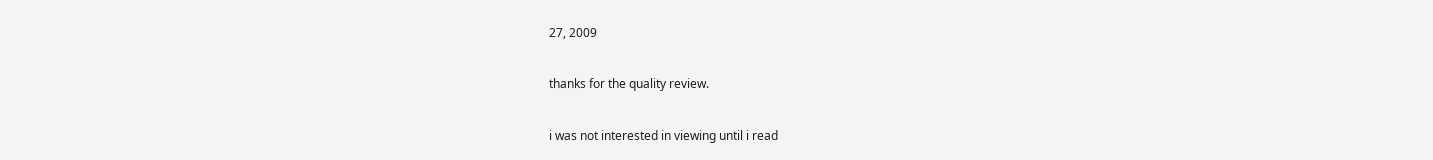27, 2009

thanks for the quality review.

i was not interested in viewing until i read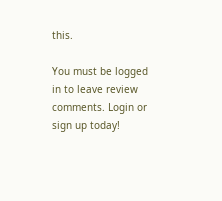this.

You must be logged in to leave review comments. Login or sign up today!